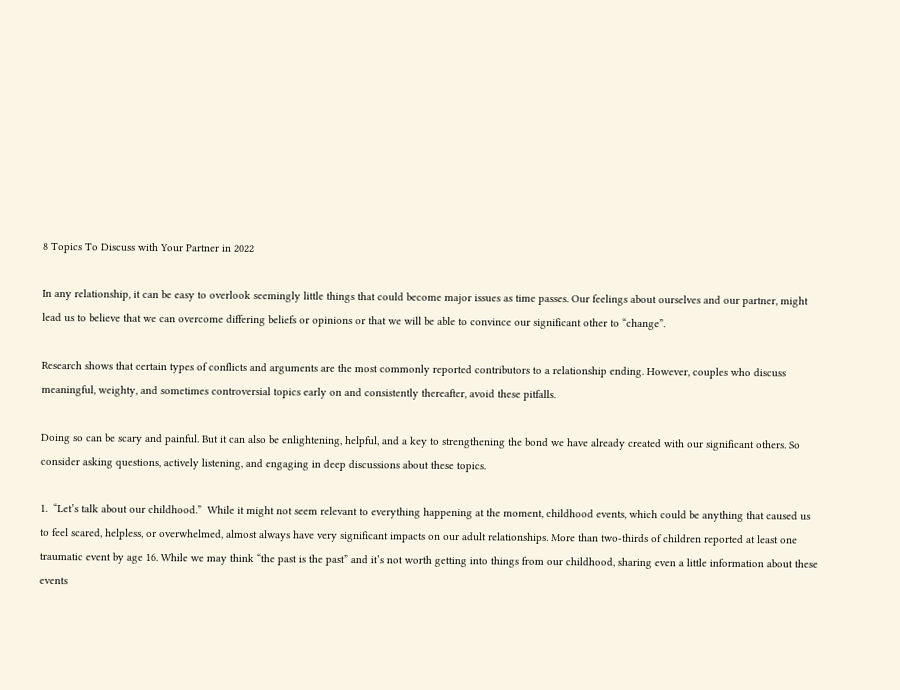8 Topics To Discuss with Your Partner in 2022

In any relationship, it can be easy to overlook seemingly little things that could become major issues as time passes. Our feelings about ourselves and our partner, might lead us to believe that we can overcome differing beliefs or opinions or that we will be able to convince our significant other to “change”.

Research shows that certain types of conflicts and arguments are the most commonly reported contributors to a relationship ending. However, couples who discuss meaningful, weighty, and sometimes controversial topics early on and consistently thereafter, avoid these pitfalls.

Doing so can be scary and painful. But it can also be enlightening, helpful, and a key to strengthening the bond we have already created with our significant others. So consider asking questions, actively listening, and engaging in deep discussions about these topics.

1.  “Let’s talk about our childhood.”  While it might not seem relevant to everything happening at the moment, childhood events, which could be anything that caused us to feel scared, helpless, or overwhelmed, almost always have very significant impacts on our adult relationships. More than two-thirds of children reported at least one traumatic event by age 16. While we may think “the past is the past” and it’s not worth getting into things from our childhood, sharing even a little information about these events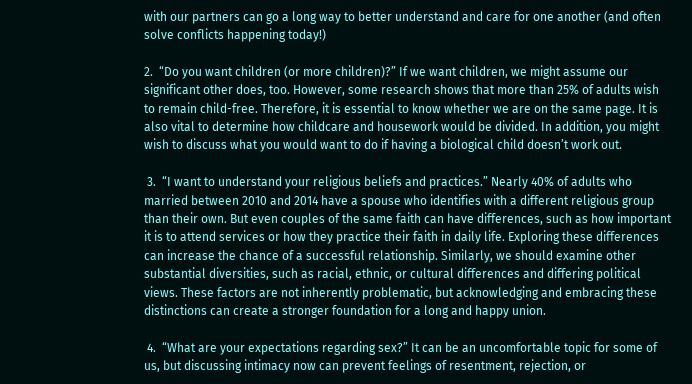with our partners can go a long way to better understand and care for one another (and often solve conflicts happening today!)

2.  “Do you want children (or more children)?” If we want children, we might assume our significant other does, too. However, some research shows that more than 25% of adults wish to remain child-free. Therefore, it is essential to know whether we are on the same page. It is also vital to determine how childcare and housework would be divided. In addition, you might wish to discuss what you would want to do if having a biological child doesn’t work out.

 3.  “I want to understand your religious beliefs and practices.” Nearly 40% of adults who married between 2010 and 2014 have a spouse who identifies with a different religious group than their own. But even couples of the same faith can have differences, such as how important it is to attend services or how they practice their faith in daily life. Exploring these differences can increase the chance of a successful relationship. Similarly, we should examine other substantial diversities, such as racial, ethnic, or cultural differences and differing political views. These factors are not inherently problematic, but acknowledging and embracing these distinctions can create a stronger foundation for a long and happy union.

 4.  “What are your expectations regarding sex?” It can be an uncomfortable topic for some of us, but discussing intimacy now can prevent feelings of resentment, rejection, or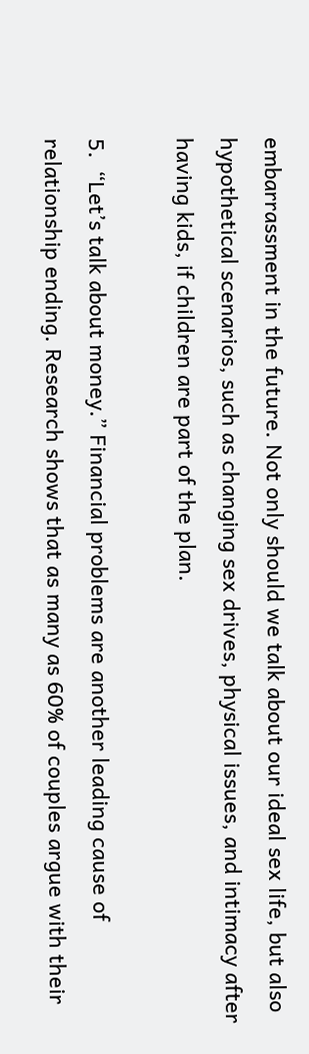embarrassment in the future. Not only should we talk about our ideal sex life, but also hypothetical scenarios, such as changing sex drives, physical issues, and intimacy after having kids, if children are part of the plan.

5.  “Let’s talk about money.” Financial problems are another leading cause of relationship ending. Research shows that as many as 60% of couples argue with their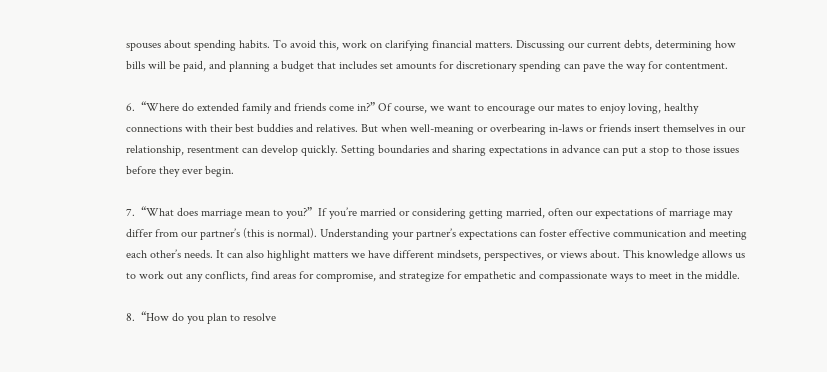spouses about spending habits. To avoid this, work on clarifying financial matters. Discussing our current debts, determining how bills will be paid, and planning a budget that includes set amounts for discretionary spending can pave the way for contentment.

6.  “Where do extended family and friends come in?” Of course, we want to encourage our mates to enjoy loving, healthy connections with their best buddies and relatives. But when well-meaning or overbearing in-laws or friends insert themselves in our relationship, resentment can develop quickly. Setting boundaries and sharing expectations in advance can put a stop to those issues before they ever begin.

7.  “What does marriage mean to you?”  If you’re married or considering getting married, often our expectations of marriage may differ from our partner’s (this is normal). Understanding your partner’s expectations can foster effective communication and meeting each other’s needs. It can also highlight matters we have different mindsets, perspectives, or views about. This knowledge allows us to work out any conflicts, find areas for compromise, and strategize for empathetic and compassionate ways to meet in the middle.

8.  “How do you plan to resolve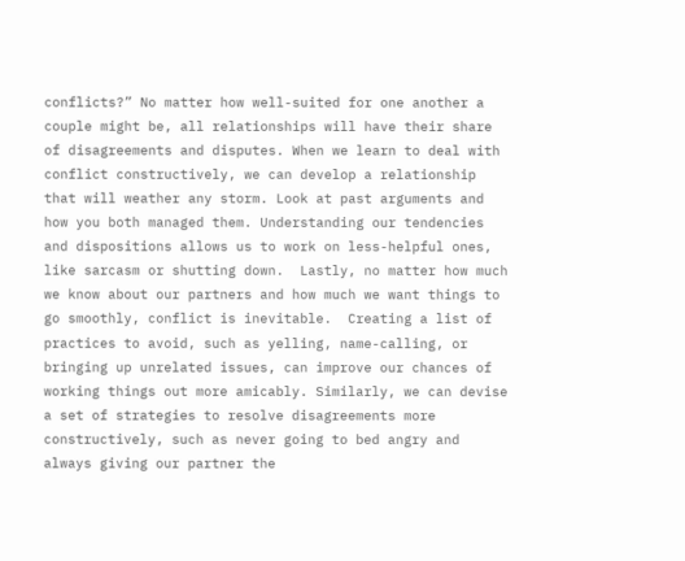conflicts?” No matter how well-suited for one another a couple might be, all relationships will have their share of disagreements and disputes. When we learn to deal with conflict constructively, we can develop a relationship that will weather any storm. Look at past arguments and how you both managed them. Understanding our tendencies and dispositions allows us to work on less-helpful ones, like sarcasm or shutting down.  Lastly, no matter how much we know about our partners and how much we want things to go smoothly, conflict is inevitable.  Creating a list of practices to avoid, such as yelling, name-calling, or bringing up unrelated issues, can improve our chances of working things out more amicably. Similarly, we can devise a set of strategies to resolve disagreements more constructively, such as never going to bed angry and always giving our partner the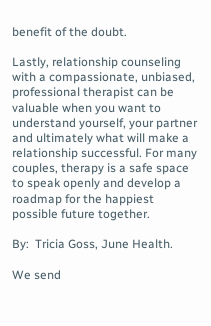benefit of the doubt.

Lastly, relationship counseling with a compassionate, unbiased, professional therapist can be valuable when you want to understand yourself, your partner and ultimately what will make a relationship successful. For many couples, therapy is a safe space to speak openly and develop a roadmap for the happiest possible future together.

By:  Tricia Goss, June Health.

We send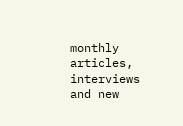monthly articles, interviews and new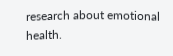research about emotional health.